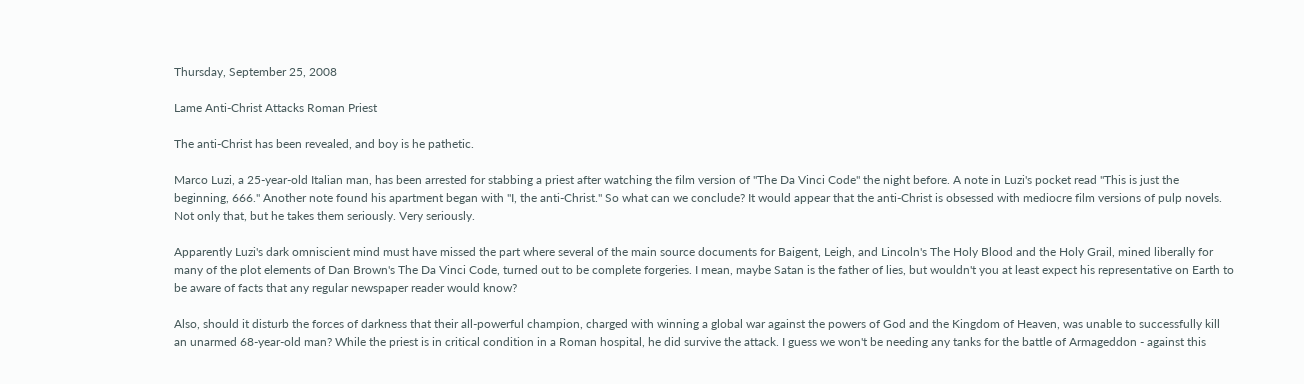Thursday, September 25, 2008

Lame Anti-Christ Attacks Roman Priest

The anti-Christ has been revealed, and boy is he pathetic.

Marco Luzi, a 25-year-old Italian man, has been arrested for stabbing a priest after watching the film version of "The Da Vinci Code" the night before. A note in Luzi's pocket read "This is just the beginning, 666." Another note found his apartment began with "I, the anti-Christ." So what can we conclude? It would appear that the anti-Christ is obsessed with mediocre film versions of pulp novels. Not only that, but he takes them seriously. Very seriously.

Apparently Luzi's dark omniscient mind must have missed the part where several of the main source documents for Baigent, Leigh, and Lincoln's The Holy Blood and the Holy Grail, mined liberally for many of the plot elements of Dan Brown's The Da Vinci Code, turned out to be complete forgeries. I mean, maybe Satan is the father of lies, but wouldn't you at least expect his representative on Earth to be aware of facts that any regular newspaper reader would know?

Also, should it disturb the forces of darkness that their all-powerful champion, charged with winning a global war against the powers of God and the Kingdom of Heaven, was unable to successfully kill an unarmed 68-year-old man? While the priest is in critical condition in a Roman hospital, he did survive the attack. I guess we won't be needing any tanks for the battle of Armageddon - against this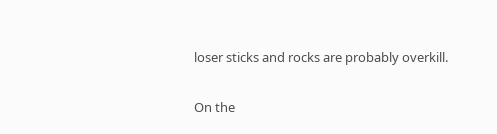loser sticks and rocks are probably overkill.

On the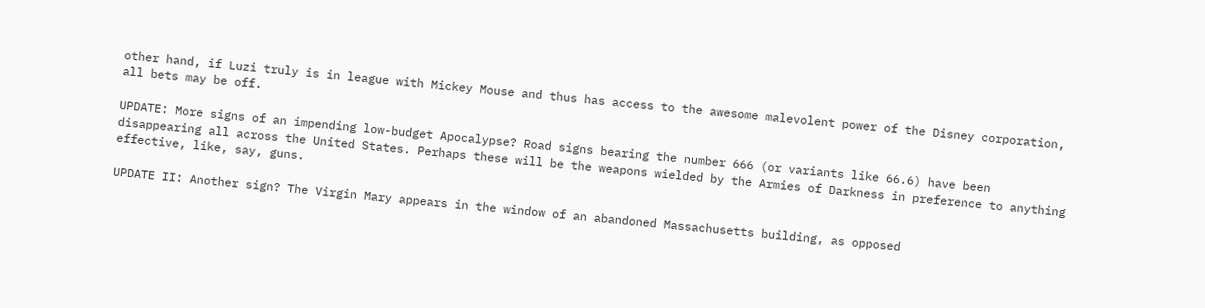other hand, if Luzi truly is in league with Mickey Mouse and thus has access to the awesome malevolent power of the Disney corporation, all bets may be off.

UPDATE: More signs of an impending low-budget Apocalypse? Road signs bearing the number 666 (or variants like 66.6) have been disappearing all across the United States. Perhaps these will be the weapons wielded by the Armies of Darkness in preference to anything effective, like, say, guns.

UPDATE II: Another sign? The Virgin Mary appears in the window of an abandoned Massachusetts building, as opposed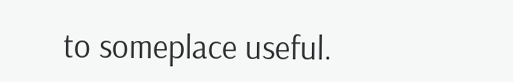to someplace useful.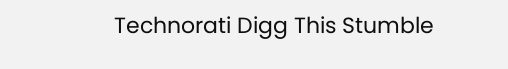Technorati Digg This Stumble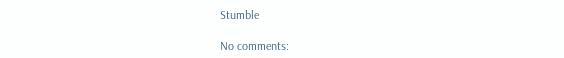Stumble

No comments: